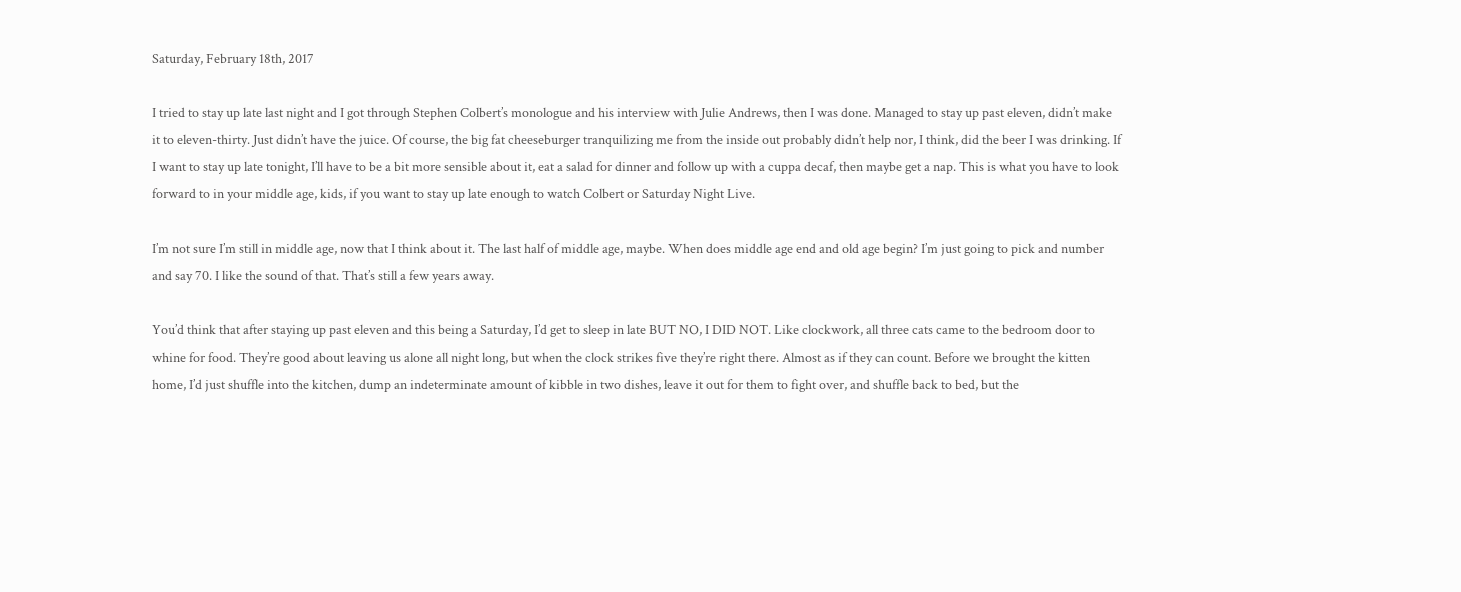Saturday, February 18th, 2017

I tried to stay up late last night and I got through Stephen Colbert’s monologue and his interview with Julie Andrews, then I was done. Managed to stay up past eleven, didn’t make it to eleven-thirty. Just didn’t have the juice. Of course, the big fat cheeseburger tranquilizing me from the inside out probably didn’t help nor, I think, did the beer I was drinking. If I want to stay up late tonight, I’ll have to be a bit more sensible about it, eat a salad for dinner and follow up with a cuppa decaf, then maybe get a nap. This is what you have to look forward to in your middle age, kids, if you want to stay up late enough to watch Colbert or Saturday Night Live.

I’m not sure I’m still in middle age, now that I think about it. The last half of middle age, maybe. When does middle age end and old age begin? I’m just going to pick and number and say 70. I like the sound of that. That’s still a few years away.

You’d think that after staying up past eleven and this being a Saturday, I’d get to sleep in late BUT NO, I DID NOT. Like clockwork, all three cats came to the bedroom door to whine for food. They’re good about leaving us alone all night long, but when the clock strikes five they’re right there. Almost as if they can count. Before we brought the kitten home, I’d just shuffle into the kitchen, dump an indeterminate amount of kibble in two dishes, leave it out for them to fight over, and shuffle back to bed, but the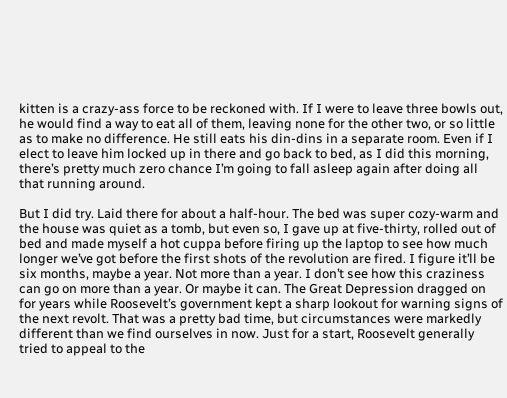kitten is a crazy-ass force to be reckoned with. If I were to leave three bowls out, he would find a way to eat all of them, leaving none for the other two, or so little as to make no difference. He still eats his din-dins in a separate room. Even if I elect to leave him locked up in there and go back to bed, as I did this morning, there’s pretty much zero chance I’m going to fall asleep again after doing all that running around.

But I did try. Laid there for about a half-hour. The bed was super cozy-warm and the house was quiet as a tomb, but even so, I gave up at five-thirty, rolled out of bed and made myself a hot cuppa before firing up the laptop to see how much longer we’ve got before the first shots of the revolution are fired. I figure it’ll be six months, maybe a year. Not more than a year. I don’t see how this craziness can go on more than a year. Or maybe it can. The Great Depression dragged on for years while Roosevelt’s government kept a sharp lookout for warning signs of the next revolt. That was a pretty bad time, but circumstances were markedly different than we find ourselves in now. Just for a start, Roosevelt generally tried to appeal to the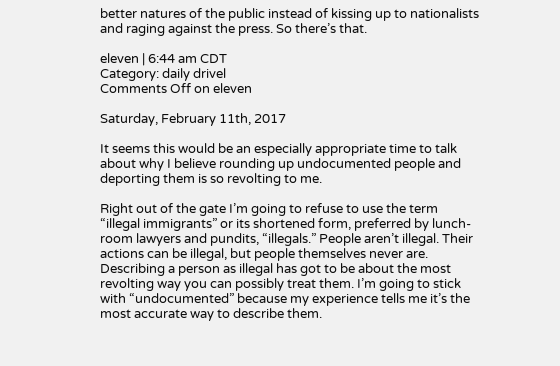better natures of the public instead of kissing up to nationalists and raging against the press. So there’s that.

eleven | 6:44 am CDT
Category: daily drivel
Comments Off on eleven

Saturday, February 11th, 2017

It seems this would be an especially appropriate time to talk about why I believe rounding up undocumented people and deporting them is so revolting to me.

Right out of the gate I’m going to refuse to use the term “illegal immigrants” or its shortened form, preferred by lunch-room lawyers and pundits, “illegals.” People aren’t illegal. Their actions can be illegal, but people themselves never are. Describing a person as illegal has got to be about the most revolting way you can possibly treat them. I’m going to stick with “undocumented” because my experience tells me it’s the most accurate way to describe them.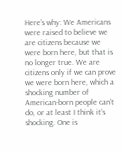Here’s why: We Americans were raised to believe we are citizens because we were born here, but that is no longer true. We are citizens only if we can prove we were born here, which a shocking number of American-born people can’t do, or at least I think it’s shocking. One is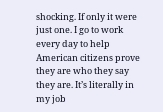shocking. If only it were just one. I go to work every day to help American citizens prove they are who they say they are. It’s literally in my job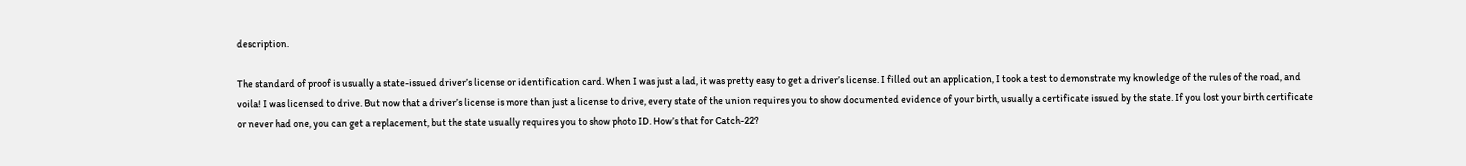description.

The standard of proof is usually a state-issued driver’s license or identification card. When I was just a lad, it was pretty easy to get a driver’s license. I filled out an application, I took a test to demonstrate my knowledge of the rules of the road, and voila! I was licensed to drive. But now that a driver’s license is more than just a license to drive, every state of the union requires you to show documented evidence of your birth, usually a certificate issued by the state. If you lost your birth certificate or never had one, you can get a replacement, but the state usually requires you to show photo ID. How’s that for Catch-22?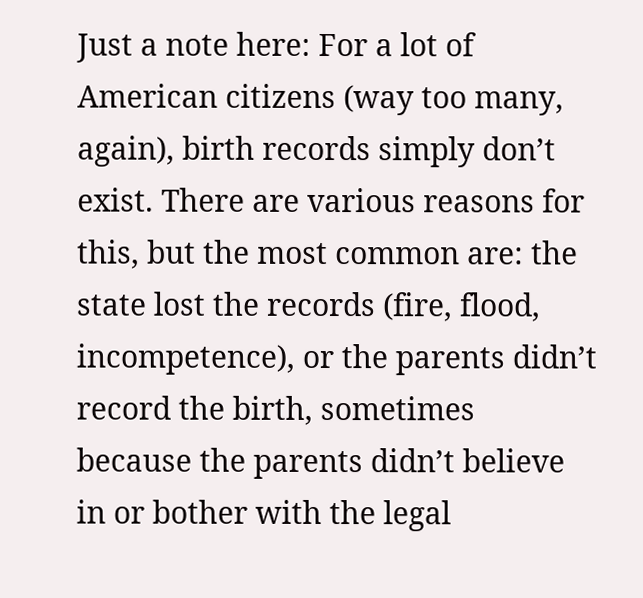Just a note here: For a lot of American citizens (way too many, again), birth records simply don’t exist. There are various reasons for this, but the most common are: the state lost the records (fire, flood, incompetence), or the parents didn’t record the birth, sometimes because the parents didn’t believe in or bother with the legal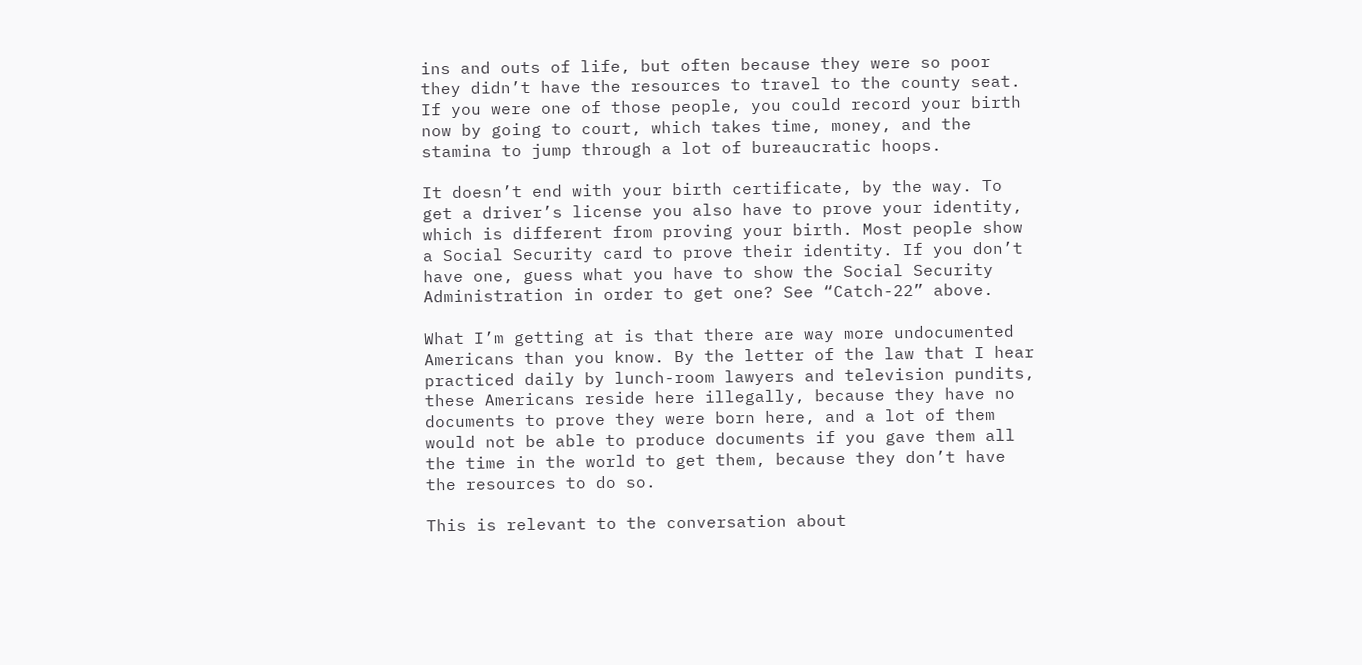ins and outs of life, but often because they were so poor they didn’t have the resources to travel to the county seat. If you were one of those people, you could record your birth now by going to court, which takes time, money, and the stamina to jump through a lot of bureaucratic hoops.

It doesn’t end with your birth certificate, by the way. To get a driver’s license you also have to prove your identity, which is different from proving your birth. Most people show a Social Security card to prove their identity. If you don’t have one, guess what you have to show the Social Security Administration in order to get one? See “Catch-22” above.

What I’m getting at is that there are way more undocumented Americans than you know. By the letter of the law that I hear practiced daily by lunch-room lawyers and television pundits, these Americans reside here illegally, because they have no documents to prove they were born here, and a lot of them would not be able to produce documents if you gave them all the time in the world to get them, because they don’t have the resources to do so.

This is relevant to the conversation about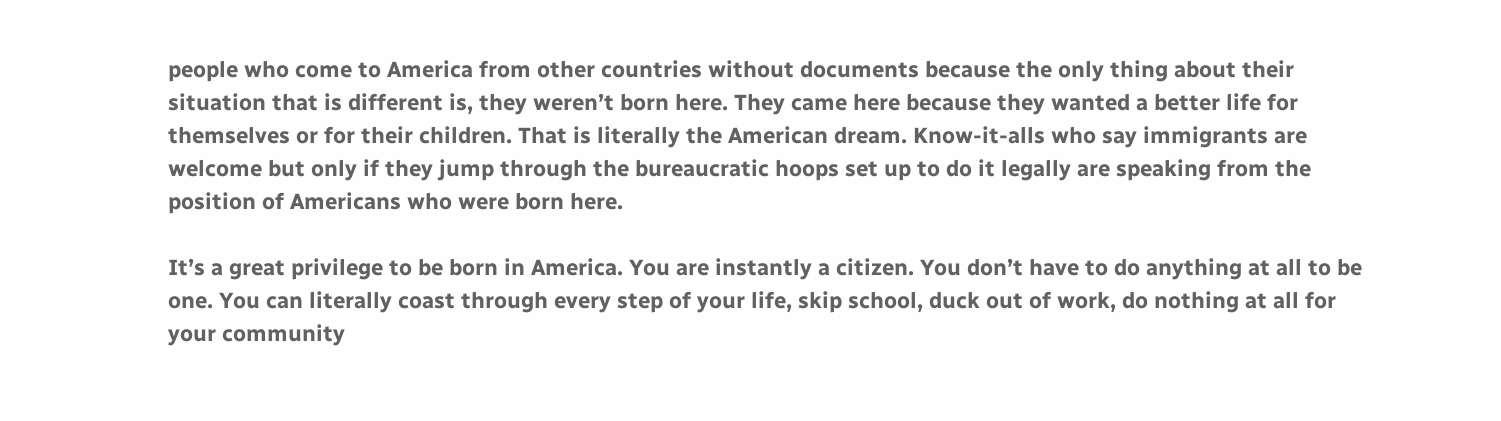people who come to America from other countries without documents because the only thing about their situation that is different is, they weren’t born here. They came here because they wanted a better life for themselves or for their children. That is literally the American dream. Know-it-alls who say immigrants are welcome but only if they jump through the bureaucratic hoops set up to do it legally are speaking from the position of Americans who were born here.

It’s a great privilege to be born in America. You are instantly a citizen. You don’t have to do anything at all to be one. You can literally coast through every step of your life, skip school, duck out of work, do nothing at all for your community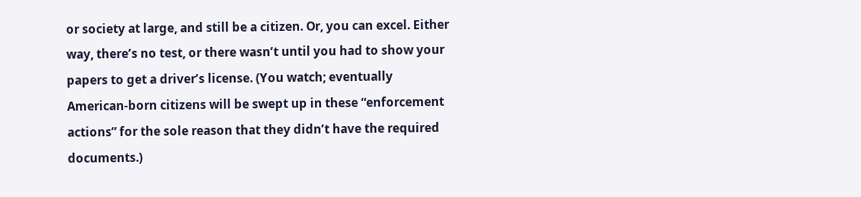or society at large, and still be a citizen. Or, you can excel. Either way, there’s no test, or there wasn’t until you had to show your papers to get a driver’s license. (You watch; eventually American-born citizens will be swept up in these “enforcement actions” for the sole reason that they didn’t have the required documents.)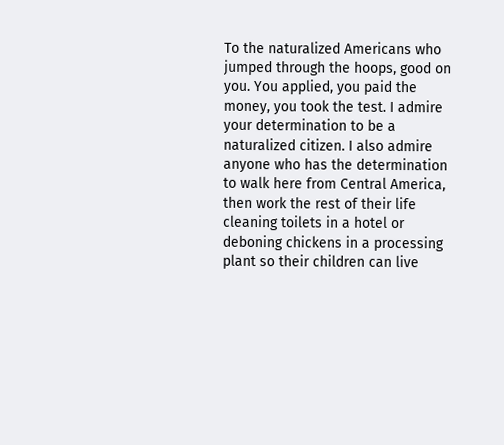To the naturalized Americans who jumped through the hoops, good on you. You applied, you paid the money, you took the test. I admire your determination to be a naturalized citizen. I also admire anyone who has the determination to walk here from Central America, then work the rest of their life cleaning toilets in a hotel or deboning chickens in a processing plant so their children can live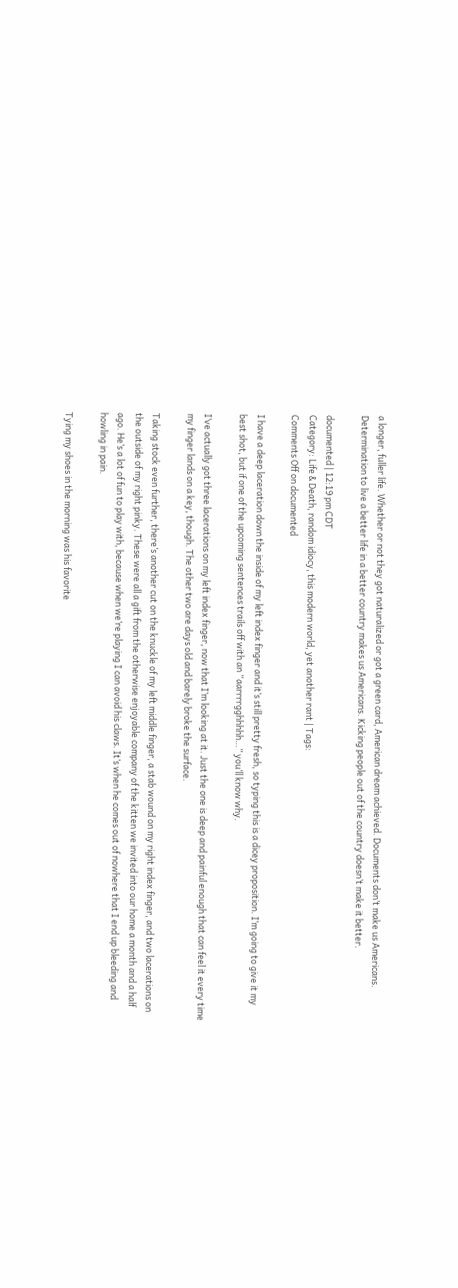a longer, fuller life. Whether or not they got naturalized or got a green card, American dream achieved. Documents don’t make us Americans. Determination to live a better life in a better country makes us Americans. Kicking people out of the country doesn’t make it better.

documented | 12:19 pm CDT
Category: Life & Death, random idiocy, this modern world, yet another rant | Tags:
Comments Off on documented

I have a deep laceration down the inside of my left index finger and it’s still pretty fresh, so typing this is a dicey proposition. I’m going to give it my best shot, but if one of the upcoming sentences trails off with an “aarrrrgghhhhh…” you’ll know why.

I’ve actually got three lacerations on my left index finger, now that I’m looking at it. Just the one is deep and painful enough that can feel it every time my finger lands on a key, though. The other two are days old and barely broke the surface.

Taking stock even further, there’s another cut on the knuckle of my left middle finger, a stab wound on my right index finger, and two lacerations on the outside of my right pinky. These were all a gift from the otherwise enjoyable company of the kitten we invited into our home a month and a half ago. He’s a lot of fun to play with, because when we’re playing I can avoid his claws. It’s when he comes out of nowhere that I end up bleeding and howling in pain.

Tying my shoes in the morning was his favorite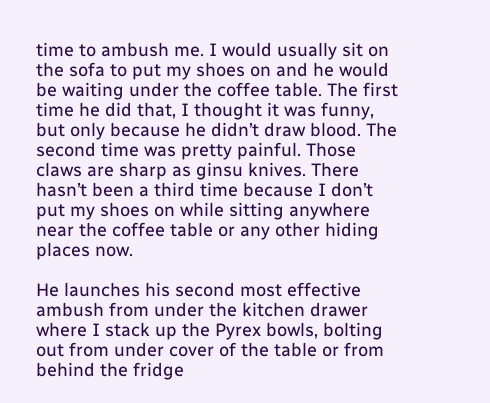time to ambush me. I would usually sit on the sofa to put my shoes on and he would be waiting under the coffee table. The first time he did that, I thought it was funny, but only because he didn’t draw blood. The second time was pretty painful. Those claws are sharp as ginsu knives. There hasn’t been a third time because I don’t put my shoes on while sitting anywhere near the coffee table or any other hiding places now.

He launches his second most effective ambush from under the kitchen drawer where I stack up the Pyrex bowls, bolting out from under cover of the table or from behind the fridge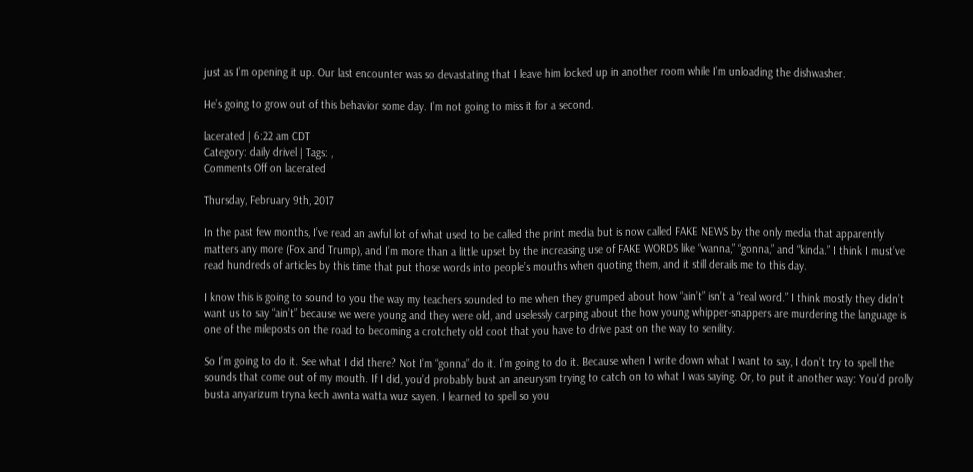just as I’m opening it up. Our last encounter was so devastating that I leave him locked up in another room while I’m unloading the dishwasher.

He’s going to grow out of this behavior some day. I’m not going to miss it for a second.

lacerated | 6:22 am CDT
Category: daily drivel | Tags: ,
Comments Off on lacerated

Thursday, February 9th, 2017

In the past few months, I’ve read an awful lot of what used to be called the print media but is now called FAKE NEWS by the only media that apparently matters any more (Fox and Trump), and I’m more than a little upset by the increasing use of FAKE WORDS like “wanna,” “gonna,” and “kinda.” I think I must’ve read hundreds of articles by this time that put those words into people’s mouths when quoting them, and it still derails me to this day.

I know this is going to sound to you the way my teachers sounded to me when they grumped about how “ain’t” isn’t a “real word.” I think mostly they didn’t want us to say “ain’t” because we were young and they were old, and uselessly carping about the how young whipper-snappers are murdering the language is one of the mileposts on the road to becoming a crotchety old coot that you have to drive past on the way to senility.

So I’m going to do it. See what I did there? Not I’m “gonna” do it. I’m going to do it. Because when I write down what I want to say, I don’t try to spell the sounds that come out of my mouth. If I did, you’d probably bust an aneurysm trying to catch on to what I was saying. Or, to put it another way: You’d prolly busta anyarizum tryna kech awnta watta wuz sayen. I learned to spell so you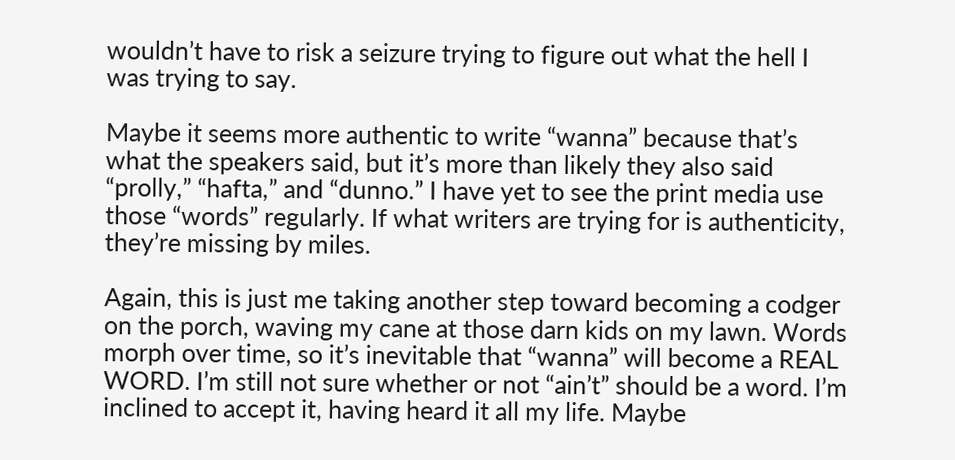wouldn’t have to risk a seizure trying to figure out what the hell I was trying to say.

Maybe it seems more authentic to write “wanna” because that’s what the speakers said, but it’s more than likely they also said “prolly,” “hafta,” and “dunno.” I have yet to see the print media use those “words” regularly. If what writers are trying for is authenticity, they’re missing by miles.

Again, this is just me taking another step toward becoming a codger on the porch, waving my cane at those darn kids on my lawn. Words morph over time, so it’s inevitable that “wanna” will become a REAL WORD. I’m still not sure whether or not “ain’t” should be a word. I’m inclined to accept it, having heard it all my life. Maybe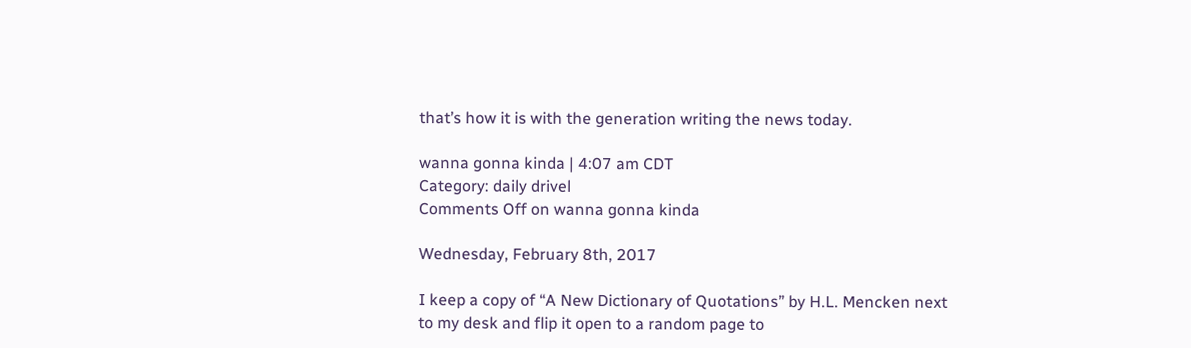that’s how it is with the generation writing the news today.

wanna gonna kinda | 4:07 am CDT
Category: daily drivel
Comments Off on wanna gonna kinda

Wednesday, February 8th, 2017

I keep a copy of “A New Dictionary of Quotations” by H.L. Mencken next to my desk and flip it open to a random page to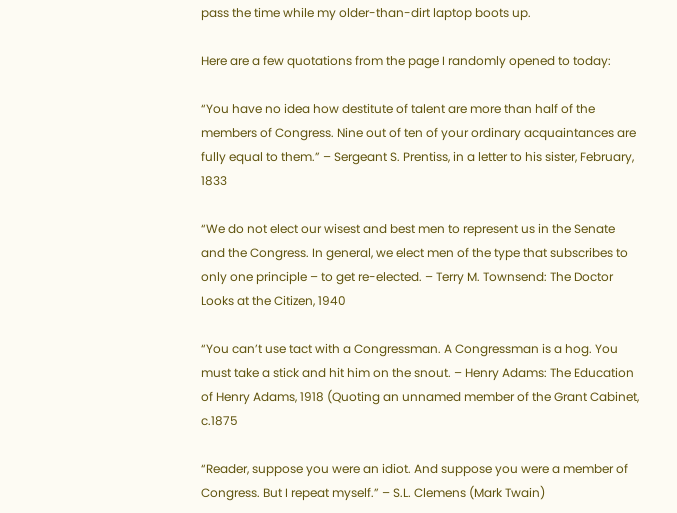pass the time while my older-than-dirt laptop boots up.

Here are a few quotations from the page I randomly opened to today:

“You have no idea how destitute of talent are more than half of the members of Congress. Nine out of ten of your ordinary acquaintances are fully equal to them.” – Sergeant S. Prentiss, in a letter to his sister, February, 1833

“We do not elect our wisest and best men to represent us in the Senate and the Congress. In general, we elect men of the type that subscribes to only one principle – to get re-elected. – Terry M. Townsend: The Doctor Looks at the Citizen, 1940

“You can’t use tact with a Congressman. A Congressman is a hog. You must take a stick and hit him on the snout. – Henry Adams: The Education of Henry Adams, 1918 (Quoting an unnamed member of the Grant Cabinet, c.1875

“Reader, suppose you were an idiot. And suppose you were a member of Congress. But I repeat myself.” – S.L. Clemens (Mark Twain)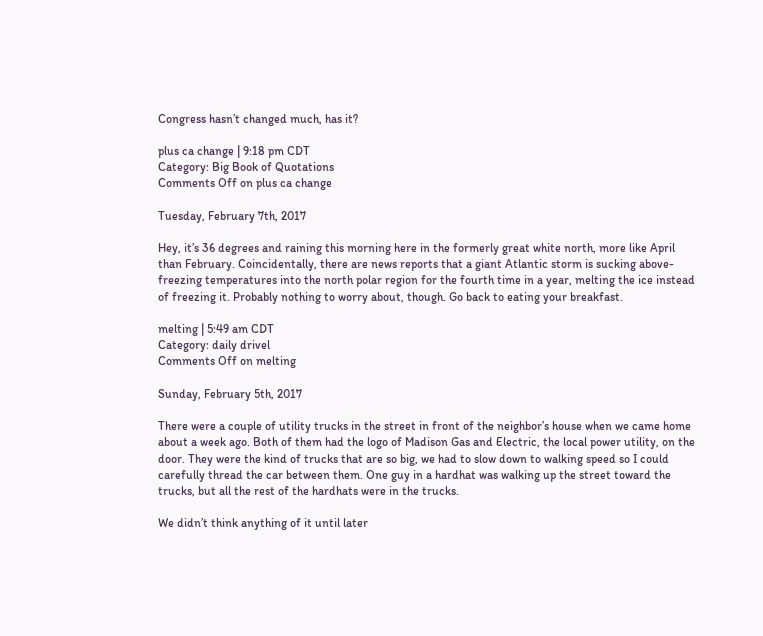Congress hasn’t changed much, has it?

plus ca change | 9:18 pm CDT
Category: Big Book of Quotations
Comments Off on plus ca change

Tuesday, February 7th, 2017

Hey, it’s 36 degrees and raining this morning here in the formerly great white north, more like April than February. Coincidentally, there are news reports that a giant Atlantic storm is sucking above-freezing temperatures into the north polar region for the fourth time in a year, melting the ice instead of freezing it. Probably nothing to worry about, though. Go back to eating your breakfast.

melting | 5:49 am CDT
Category: daily drivel
Comments Off on melting

Sunday, February 5th, 2017

There were a couple of utility trucks in the street in front of the neighbor’s house when we came home about a week ago. Both of them had the logo of Madison Gas and Electric, the local power utility, on the door. They were the kind of trucks that are so big, we had to slow down to walking speed so I could carefully thread the car between them. One guy in a hardhat was walking up the street toward the trucks, but all the rest of the hardhats were in the trucks.

We didn’t think anything of it until later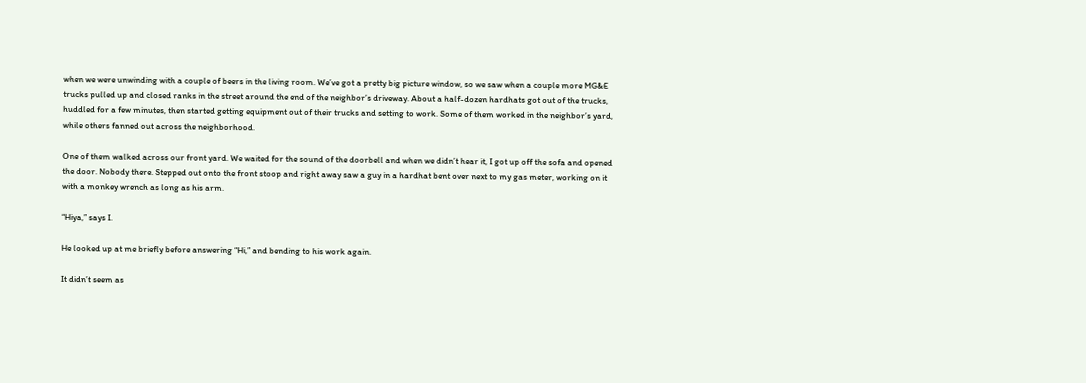when we were unwinding with a couple of beers in the living room. We’ve got a pretty big picture window, so we saw when a couple more MG&E trucks pulled up and closed ranks in the street around the end of the neighbor’s driveway. About a half-dozen hardhats got out of the trucks, huddled for a few minutes, then started getting equipment out of their trucks and setting to work. Some of them worked in the neighbor’s yard, while others fanned out across the neighborhood.

One of them walked across our front yard. We waited for the sound of the doorbell and when we didn’t hear it, I got up off the sofa and opened the door. Nobody there. Stepped out onto the front stoop and right away saw a guy in a hardhat bent over next to my gas meter, working on it with a monkey wrench as long as his arm.

“Hiya,” says I.

He looked up at me briefly before answering “Hi,” and bending to his work again.

It didn’t seem as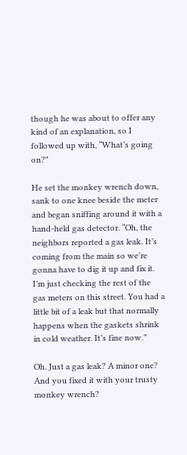though he was about to offer any kind of an explanation, so I followed up with, “What’s going on?”

He set the monkey wrench down, sank to one knee beside the meter and began sniffing around it with a hand-held gas detector. “Oh, the neighbors reported a gas leak. It’s coming from the main so we’re gonna have to dig it up and fix it. I’m just checking the rest of the gas meters on this street. You had a little bit of a leak but that normally happens when the gaskets shrink in cold weather. It’s fine now.”

Oh. Just a gas leak? A minor one? And you fixed it with your trusty monkey wrench?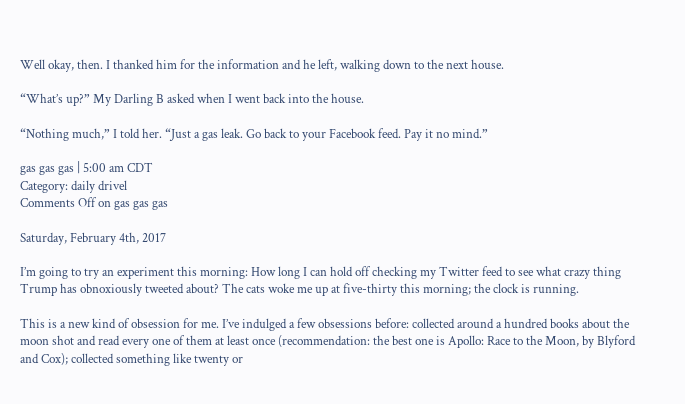Well okay, then. I thanked him for the information and he left, walking down to the next house.

“What’s up?” My Darling B asked when I went back into the house.

“Nothing much,” I told her. “Just a gas leak. Go back to your Facebook feed. Pay it no mind.”

gas gas gas | 5:00 am CDT
Category: daily drivel
Comments Off on gas gas gas

Saturday, February 4th, 2017

I’m going to try an experiment this morning: How long I can hold off checking my Twitter feed to see what crazy thing Trump has obnoxiously tweeted about? The cats woke me up at five-thirty this morning; the clock is running.

This is a new kind of obsession for me. I’ve indulged a few obsessions before: collected around a hundred books about the moon shot and read every one of them at least once (recommendation: the best one is Apollo: Race to the Moon, by Blyford and Cox); collected something like twenty or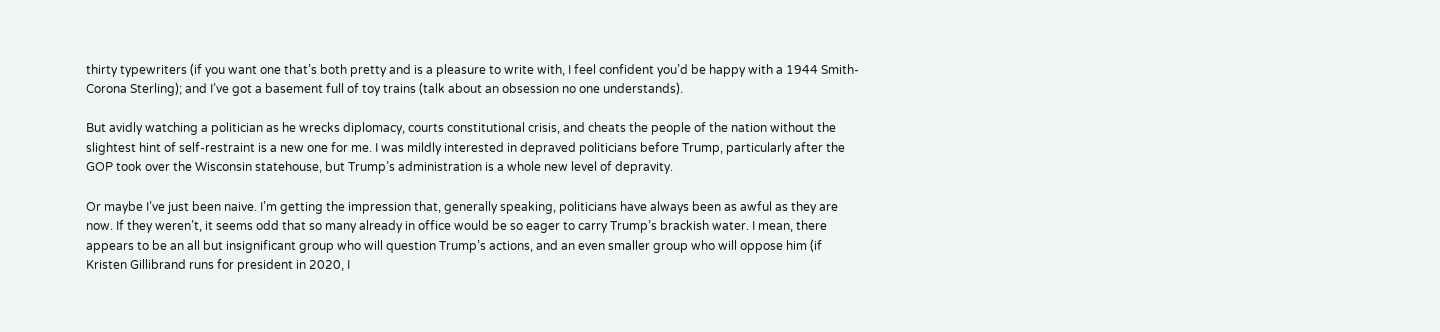thirty typewriters (if you want one that’s both pretty and is a pleasure to write with, I feel confident you’d be happy with a 1944 Smith-Corona Sterling); and I’ve got a basement full of toy trains (talk about an obsession no one understands).

But avidly watching a politician as he wrecks diplomacy, courts constitutional crisis, and cheats the people of the nation without the slightest hint of self-restraint is a new one for me. I was mildly interested in depraved politicians before Trump, particularly after the GOP took over the Wisconsin statehouse, but Trump’s administration is a whole new level of depravity.

Or maybe I’ve just been naive. I’m getting the impression that, generally speaking, politicians have always been as awful as they are now. If they weren’t, it seems odd that so many already in office would be so eager to carry Trump’s brackish water. I mean, there appears to be an all but insignificant group who will question Trump’s actions, and an even smaller group who will oppose him (if Kristen Gillibrand runs for president in 2020, I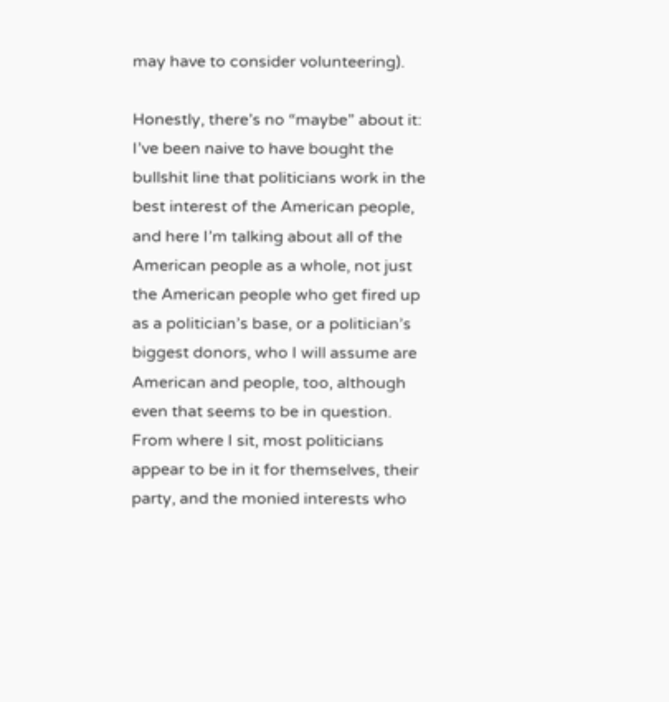may have to consider volunteering).

Honestly, there’s no “maybe” about it: I’ve been naive to have bought the bullshit line that politicians work in the best interest of the American people, and here I’m talking about all of the American people as a whole, not just the American people who get fired up as a politician’s base, or a politician’s biggest donors, who I will assume are American and people, too, although even that seems to be in question. From where I sit, most politicians appear to be in it for themselves, their party, and the monied interests who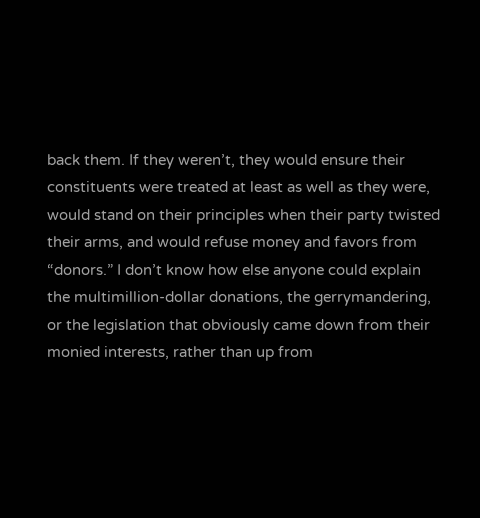back them. If they weren’t, they would ensure their constituents were treated at least as well as they were, would stand on their principles when their party twisted their arms, and would refuse money and favors from “donors.” I don’t know how else anyone could explain the multimillion-dollar donations, the gerrymandering, or the legislation that obviously came down from their monied interests, rather than up from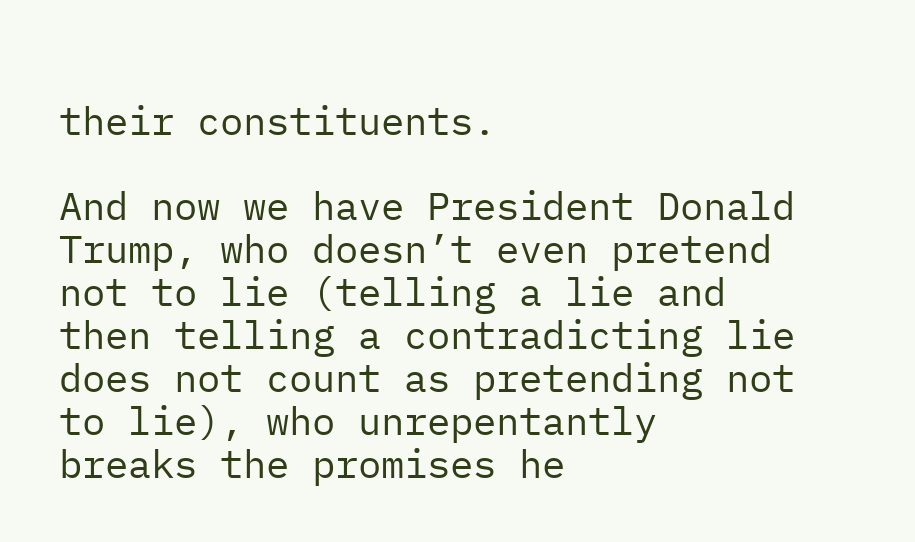their constituents.

And now we have President Donald Trump, who doesn’t even pretend not to lie (telling a lie and then telling a contradicting lie does not count as pretending not to lie), who unrepentantly breaks the promises he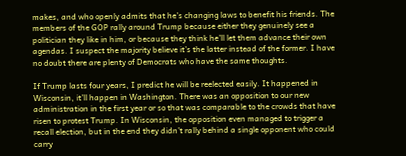makes, and who openly admits that he’s changing laws to benefit his friends. The members of the GOP rally around Trump because either they genuinely see a politician they like in him, or because they think he’ll let them advance their own agendas. I suspect the majority believe it’s the latter instead of the former. I have no doubt there are plenty of Democrats who have the same thoughts.

If Trump lasts four years, I predict he will be reelected easily. It happened in Wisconsin, it’ll happen in Washington. There was an opposition to our new administration in the first year or so that was comparable to the crowds that have risen to protest Trump. In Wisconsin, the opposition even managed to trigger a recall election, but in the end they didn’t rally behind a single opponent who could carry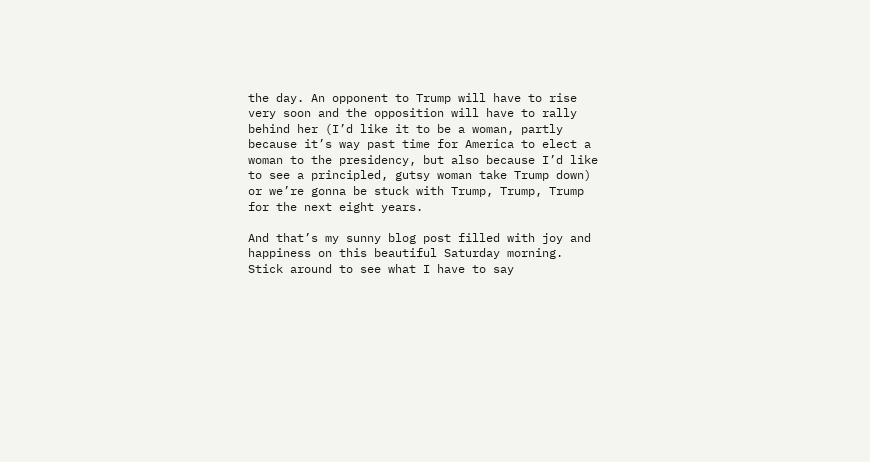the day. An opponent to Trump will have to rise very soon and the opposition will have to rally behind her (I’d like it to be a woman, partly because it’s way past time for America to elect a woman to the presidency, but also because I’d like to see a principled, gutsy woman take Trump down) or we’re gonna be stuck with Trump, Trump, Trump for the next eight years.

And that’s my sunny blog post filled with joy and happiness on this beautiful Saturday morning. Stick around to see what I have to say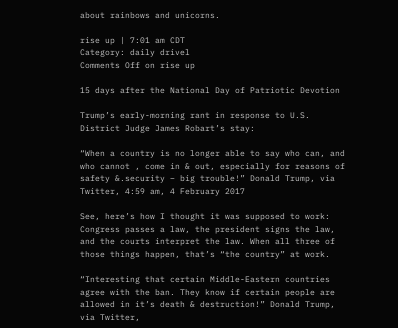about rainbows and unicorns.

rise up | 7:01 am CDT
Category: daily drivel
Comments Off on rise up

15 days after the National Day of Patriotic Devotion

Trump’s early-morning rant in response to U.S. District Judge James Robart’s stay:

“When a country is no longer able to say who can, and who cannot , come in & out, especially for reasons of safety &.security – big trouble!” Donald Trump, via Twitter, 4:59 am, 4 February 2017

See, here’s how I thought it was supposed to work: Congress passes a law, the president signs the law, and the courts interpret the law. When all three of those things happen, that’s “the country” at work.

“Interesting that certain Middle-Eastern countries agree with the ban. They know if certain people are allowed in it’s death & destruction!” Donald Trump, via Twitter,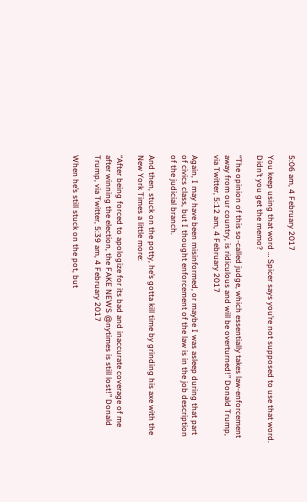5:06 am, 4 February 2017

You keep using that word … Spicer says you’re not supposed to use that word. Didn’t you get the memo?

“The opinion of this so-called judge, which essentially takes law-enforcement away from our country, is ridiculous and will be overturned!” Donald Trump, via Twitter, 5:12 am, 4 February 2017

Again, I may have been misinformed, or maybe I was asleep during that part of civics class, but I thought enforcement of the law is in the job description of the judicial branch.

And then, stuck on the potty, he’s gotta kill time by grinding his axe with the New York Times a little more:

“After being forced to apologize for its bad and inaccurate coverage of me after winning the election, the FAKE NEWS @nytimes is still lost!” Donald Trump, via Twitter, 5:39 am, 4 February 2017

When he’s still stuck on the pot, but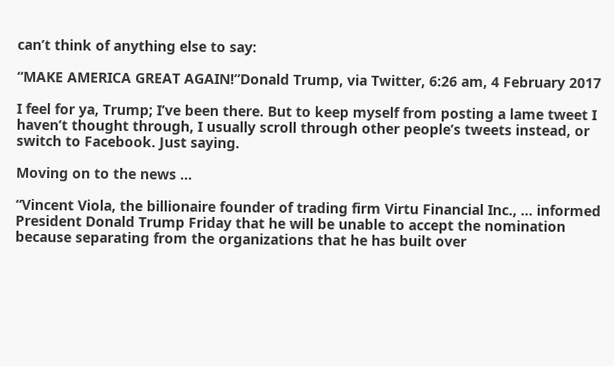can’t think of anything else to say:

“MAKE AMERICA GREAT AGAIN!”Donald Trump, via Twitter, 6:26 am, 4 February 2017

I feel for ya, Trump; I’ve been there. But to keep myself from posting a lame tweet I haven’t thought through, I usually scroll through other people’s tweets instead, or switch to Facebook. Just saying.

Moving on to the news …

“Vincent Viola, the billionaire founder of trading firm Virtu Financial Inc., … informed President Donald Trump Friday that he will be unable to accept the nomination because separating from the organizations that he has built over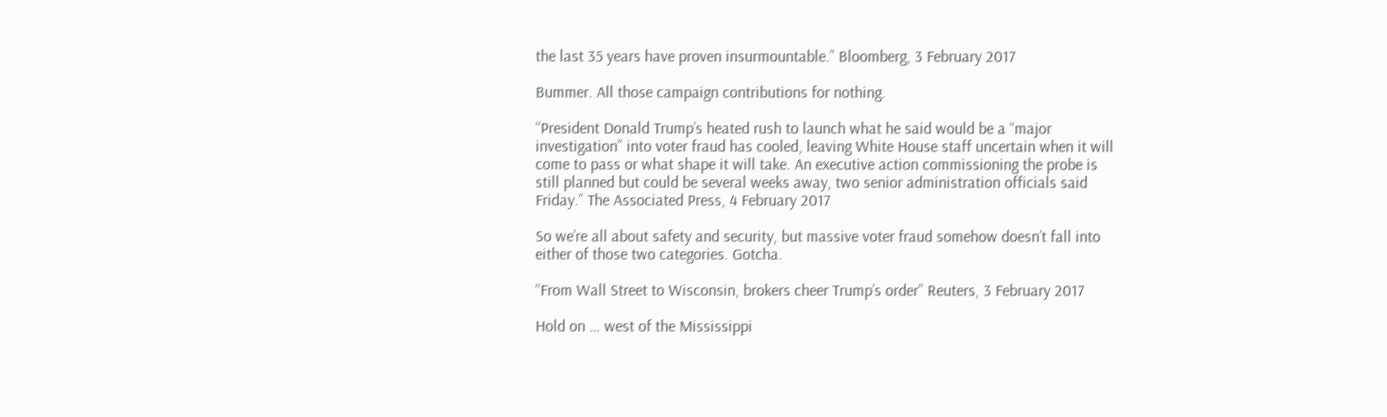the last 35 years have proven insurmountable.” Bloomberg, 3 February 2017

Bummer. All those campaign contributions for nothing.

“President Donald Trump’s heated rush to launch what he said would be a “major investigation” into voter fraud has cooled, leaving White House staff uncertain when it will come to pass or what shape it will take. An executive action commissioning the probe is still planned but could be several weeks away, two senior administration officials said Friday.” The Associated Press, 4 February 2017

So we’re all about safety and security, but massive voter fraud somehow doesn’t fall into either of those two categories. Gotcha.

“From Wall Street to Wisconsin, brokers cheer Trump’s order” Reuters, 3 February 2017

Hold on … west of the Mississippi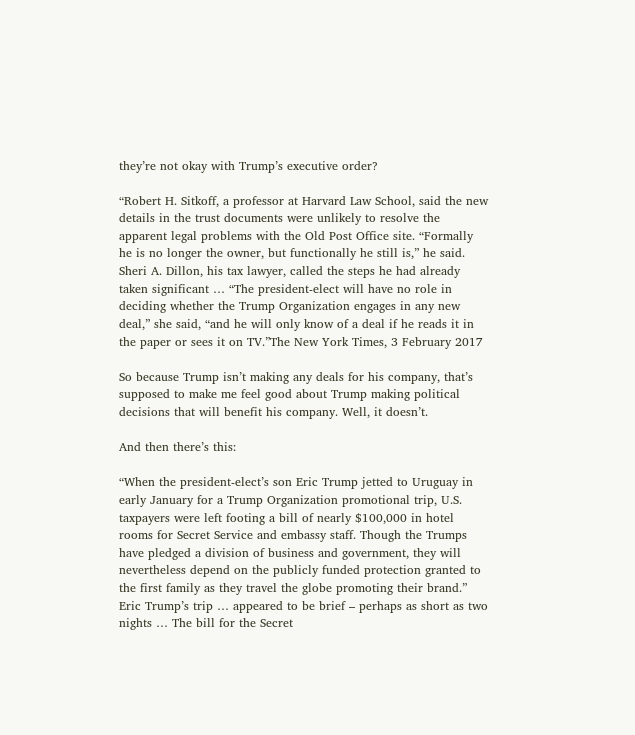they’re not okay with Trump’s executive order?

“Robert H. Sitkoff, a professor at Harvard Law School, said the new details in the trust documents were unlikely to resolve the apparent legal problems with the Old Post Office site. “Formally he is no longer the owner, but functionally he still is,” he said. Sheri A. Dillon, his tax lawyer, called the steps he had already taken significant … “The president-elect will have no role in deciding whether the Trump Organization engages in any new deal,” she said, “and he will only know of a deal if he reads it in the paper or sees it on TV.”The New York Times, 3 February 2017

So because Trump isn’t making any deals for his company, that’s supposed to make me feel good about Trump making political decisions that will benefit his company. Well, it doesn’t.

And then there’s this:

“When the president-elect’s son Eric Trump jetted to Uruguay in early January for a Trump Organization promotional trip, U.S. taxpayers were left footing a bill of nearly $100,000 in hotel rooms for Secret Service and embassy staff. Though the Trumps have pledged a division of business and government, they will nevertheless depend on the publicly funded protection granted to the first family as they travel the globe promoting their brand.” Eric Trump’s trip … appeared to be brief – perhaps as short as two nights … The bill for the Secret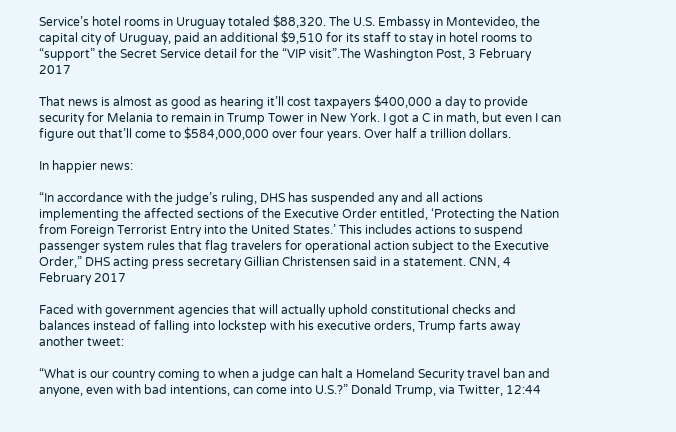Service’s hotel rooms in Uruguay totaled $88,320. The U.S. Embassy in Montevideo, the capital city of Uruguay, paid an additional $9,510 for its staff to stay in hotel rooms to “support” the Secret Service detail for the “VIP visit”.The Washington Post, 3 February 2017

That news is almost as good as hearing it’ll cost taxpayers $400,000 a day to provide security for Melania to remain in Trump Tower in New York. I got a C in math, but even I can figure out that’ll come to $584,000,000 over four years. Over half a trillion dollars.

In happier news:

“In accordance with the judge’s ruling, DHS has suspended any and all actions implementing the affected sections of the Executive Order entitled, ‘Protecting the Nation from Foreign Terrorist Entry into the United States.’ This includes actions to suspend passenger system rules that flag travelers for operational action subject to the Executive Order,” DHS acting press secretary Gillian Christensen said in a statement. CNN, 4 February 2017

Faced with government agencies that will actually uphold constitutional checks and balances instead of falling into lockstep with his executive orders, Trump farts away another tweet:

“What is our country coming to when a judge can halt a Homeland Security travel ban and anyone, even with bad intentions, can come into U.S.?” Donald Trump, via Twitter, 12:44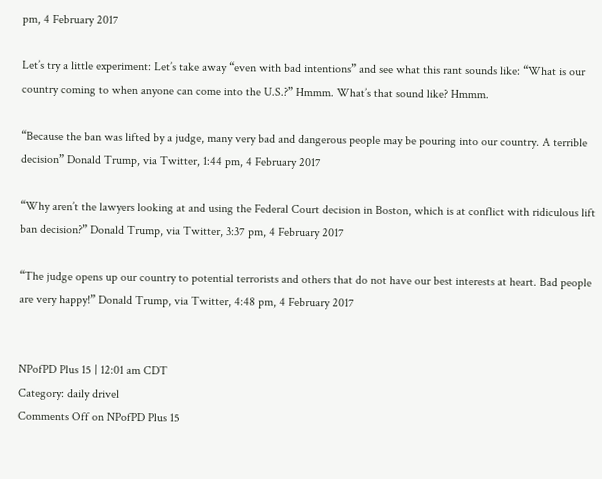pm, 4 February 2017

Let’s try a little experiment: Let’s take away “even with bad intentions” and see what this rant sounds like: “What is our country coming to when anyone can come into the U.S.?” Hmmm. What’s that sound like? Hmmm.

“Because the ban was lifted by a judge, many very bad and dangerous people may be pouring into our country. A terrible decision” Donald Trump, via Twitter, 1:44 pm, 4 February 2017

“Why aren’t the lawyers looking at and using the Federal Court decision in Boston, which is at conflict with ridiculous lift ban decision?” Donald Trump, via Twitter, 3:37 pm, 4 February 2017

“The judge opens up our country to potential terrorists and others that do not have our best interests at heart. Bad people are very happy!” Donald Trump, via Twitter, 4:48 pm, 4 February 2017


NPofPD Plus 15 | 12:01 am CDT
Category: daily drivel
Comments Off on NPofPD Plus 15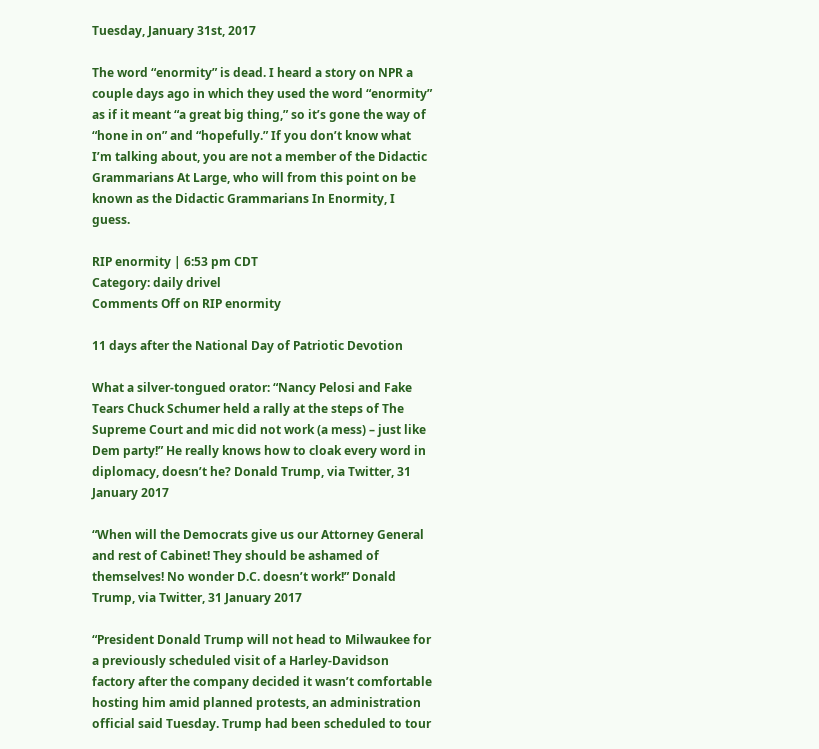Tuesday, January 31st, 2017

The word “enormity” is dead. I heard a story on NPR a couple days ago in which they used the word “enormity” as if it meant “a great big thing,” so it’s gone the way of “hone in on” and “hopefully.” If you don’t know what I’m talking about, you are not a member of the Didactic Grammarians At Large, who will from this point on be known as the Didactic Grammarians In Enormity, I guess.

RIP enormity | 6:53 pm CDT
Category: daily drivel
Comments Off on RIP enormity

11 days after the National Day of Patriotic Devotion

What a silver-tongued orator: “Nancy Pelosi and Fake Tears Chuck Schumer held a rally at the steps of The Supreme Court and mic did not work (a mess) – just like Dem party!” He really knows how to cloak every word in diplomacy, doesn’t he? Donald Trump, via Twitter, 31 January 2017

“When will the Democrats give us our Attorney General and rest of Cabinet! They should be ashamed of themselves! No wonder D.C. doesn’t work!” Donald Trump, via Twitter, 31 January 2017

“President Donald Trump will not head to Milwaukee for a previously scheduled visit of a Harley-Davidson factory after the company decided it wasn’t comfortable hosting him amid planned protests, an administration official said Tuesday. Trump had been scheduled to tour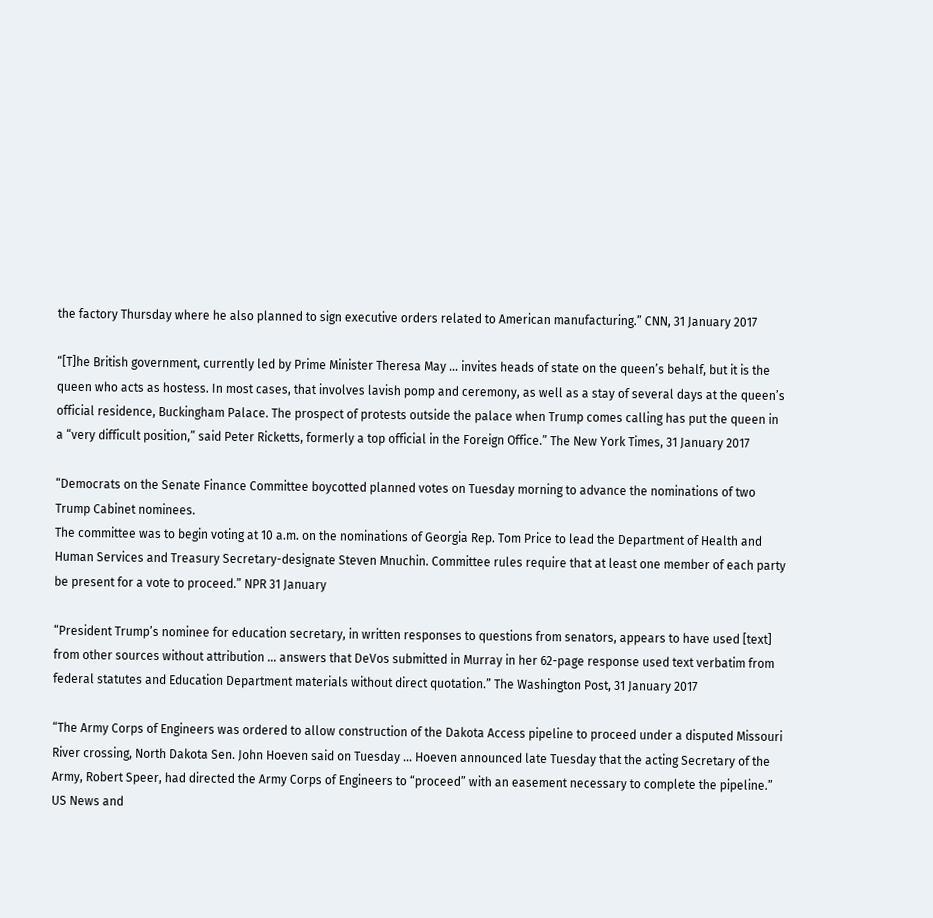the factory Thursday where he also planned to sign executive orders related to American manufacturing.” CNN, 31 January 2017

“[T]he British government, currently led by Prime Minister Theresa May … invites heads of state on the queen’s behalf, but it is the queen who acts as hostess. In most cases, that involves lavish pomp and ceremony, as well as a stay of several days at the queen’s official residence, Buckingham Palace. The prospect of protests outside the palace when Trump comes calling has put the queen in a “very difficult position,” said Peter Ricketts, formerly a top official in the Foreign Office.” The New York Times, 31 January 2017

“Democrats on the Senate Finance Committee boycotted planned votes on Tuesday morning to advance the nominations of two Trump Cabinet nominees.
The committee was to begin voting at 10 a.m. on the nominations of Georgia Rep. Tom Price to lead the Department of Health and Human Services and Treasury Secretary-designate Steven Mnuchin. Committee rules require that at least one member of each party be present for a vote to proceed.” NPR 31 January

“President Trump’s nominee for education secretary, in written responses to questions from senators, appears to have used [text] from other sources without attribution … answers that DeVos submitted in Murray in her 62-page response used text verbatim from federal statutes and Education Department materials without direct quotation.” The Washington Post, 31 January 2017

“The Army Corps of Engineers was ordered to allow construction of the Dakota Access pipeline to proceed under a disputed Missouri River crossing, North Dakota Sen. John Hoeven said on Tuesday … Hoeven announced late Tuesday that the acting Secretary of the Army, Robert Speer, had directed the Army Corps of Engineers to “proceed” with an easement necessary to complete the pipeline.” US News and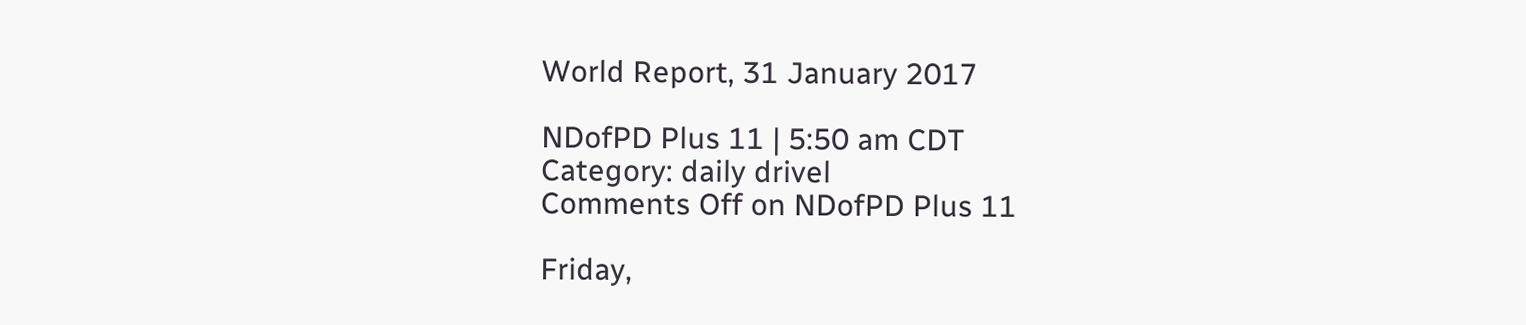World Report, 31 January 2017

NDofPD Plus 11 | 5:50 am CDT
Category: daily drivel
Comments Off on NDofPD Plus 11

Friday,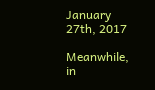January 27th, 2017

Meanwhile, in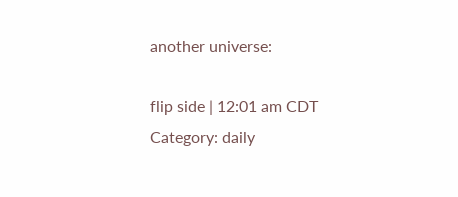another universe:

flip side | 12:01 am CDT
Category: daily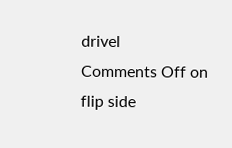drivel
Comments Off on flip side